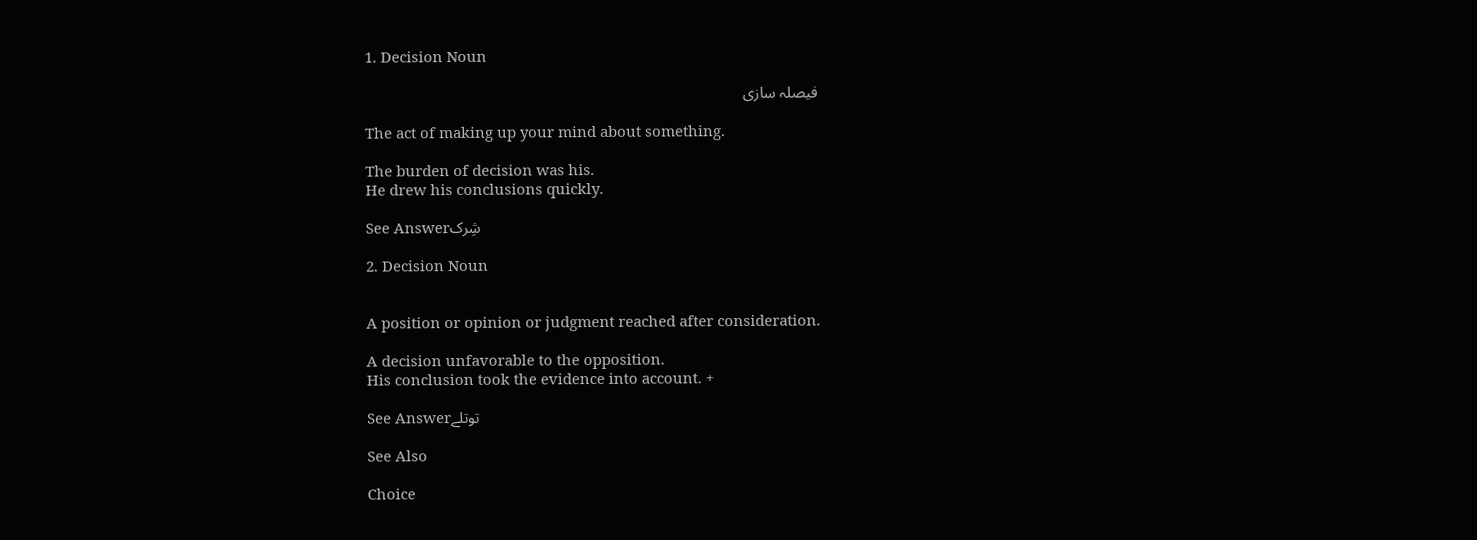1. Decision Noun

فیصلہ سازی

The act of making up your mind about something.

The burden of decision was his.
He drew his conclusions quickly.

See Answerشِرک

2. Decision Noun


A position or opinion or judgment reached after consideration.

A decision unfavorable to the opposition.
His conclusion took the evidence into account. +

See Answerتوتلے

See Also

Choice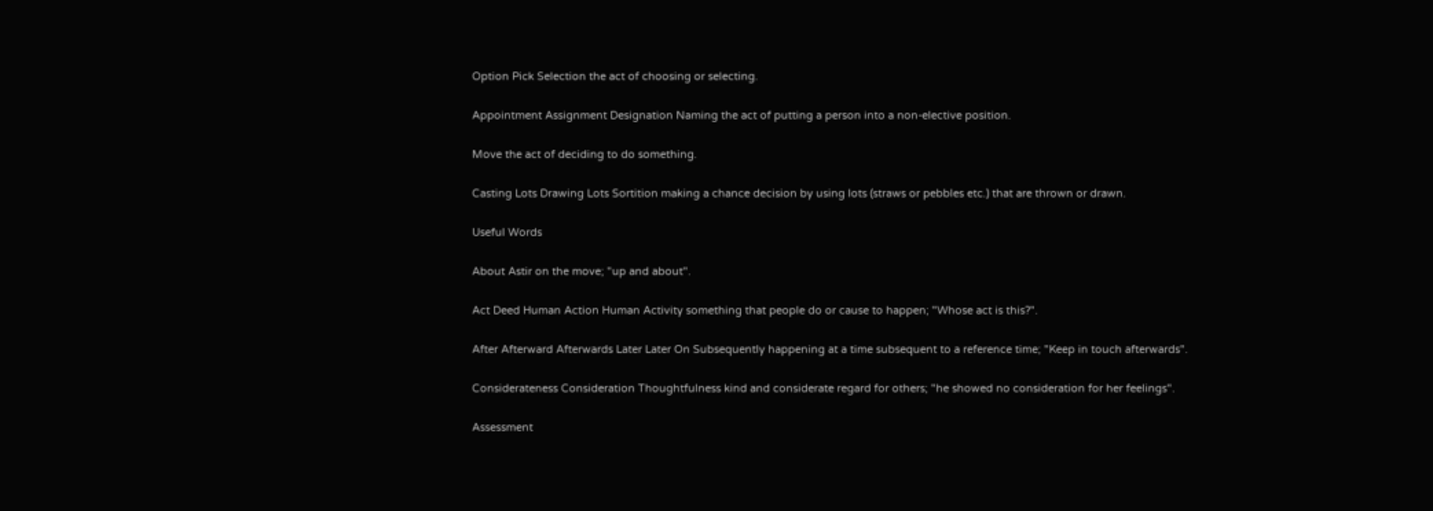Option Pick Selection the act of choosing or selecting.

Appointment Assignment Designation Naming the act of putting a person into a non-elective position.

Move the act of deciding to do something.

Casting Lots Drawing Lots Sortition making a chance decision by using lots (straws or pebbles etc.) that are thrown or drawn.

Useful Words

About Astir on the move; "up and about".

Act Deed Human Action Human Activity something that people do or cause to happen; "Whose act is this?".

After Afterward Afterwards Later Later On Subsequently happening at a time subsequent to a reference time; "Keep in touch afterwards".

Considerateness Consideration Thoughtfulness kind and considerate regard for others; "he showed no consideration for her feelings".

Assessment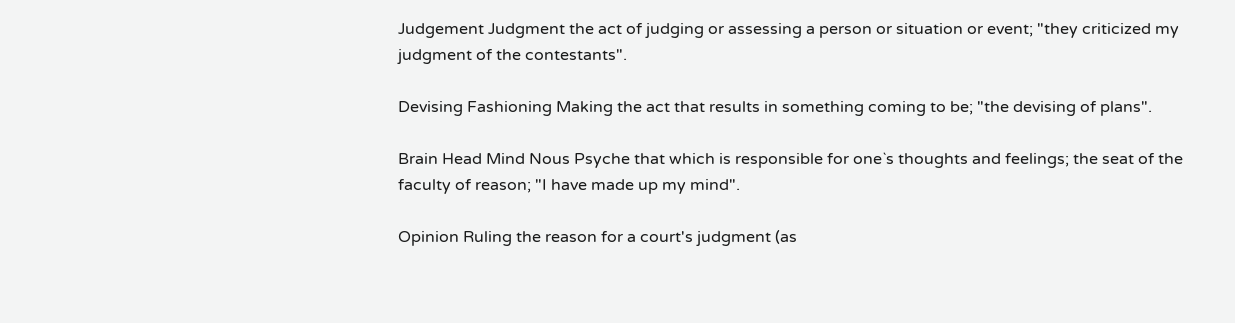Judgement Judgment the act of judging or assessing a person or situation or event; "they criticized my judgment of the contestants".

Devising Fashioning Making the act that results in something coming to be; "the devising of plans".

Brain Head Mind Nous Psyche that which is responsible for one`s thoughts and feelings; the seat of the faculty of reason; "I have made up my mind".

Opinion Ruling the reason for a court's judgment (as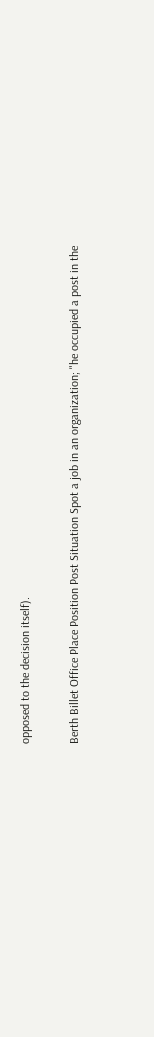opposed to the decision itself).

Berth Billet Office Place Position Post Situation Spot a job in an organization; "he occupied a post in the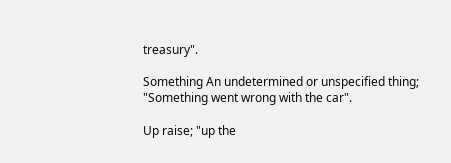treasury".

Something An undetermined or unspecified thing; "Something went wrong with the car".

Up raise; "up the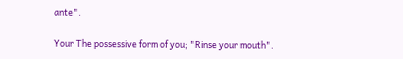ante".

Your The possessive form of you; "Rinse your mouth".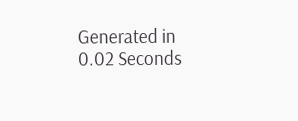Generated in 0.02 Seconds